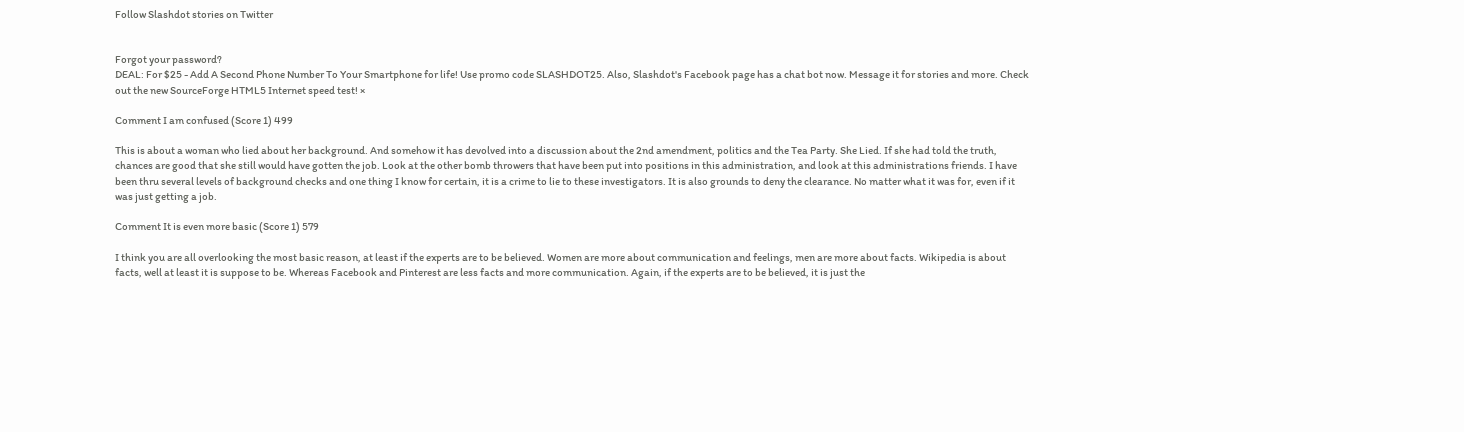Follow Slashdot stories on Twitter


Forgot your password?
DEAL: For $25 - Add A Second Phone Number To Your Smartphone for life! Use promo code SLASHDOT25. Also, Slashdot's Facebook page has a chat bot now. Message it for stories and more. Check out the new SourceForge HTML5 Internet speed test! ×

Comment I am confused (Score 1) 499

This is about a woman who lied about her background. And somehow it has devolved into a discussion about the 2nd amendment, politics and the Tea Party. She Lied. If she had told the truth, chances are good that she still would have gotten the job. Look at the other bomb throwers that have been put into positions in this administration, and look at this administrations friends. I have been thru several levels of background checks and one thing I know for certain, it is a crime to lie to these investigators. It is also grounds to deny the clearance. No matter what it was for, even if it was just getting a job.

Comment It is even more basic (Score 1) 579

I think you are all overlooking the most basic reason, at least if the experts are to be believed. Women are more about communication and feelings, men are more about facts. Wikipedia is about facts, well at least it is suppose to be. Whereas Facebook and Pinterest are less facts and more communication. Again, if the experts are to be believed, it is just the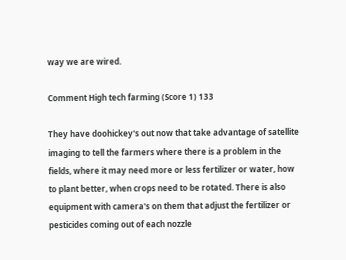way we are wired.

Comment High tech farming (Score 1) 133

They have doohickey's out now that take advantage of satellite imaging to tell the farmers where there is a problem in the fields, where it may need more or less fertilizer or water, how to plant better, when crops need to be rotated. There is also equipment with camera's on them that adjust the fertilizer or pesticides coming out of each nozzle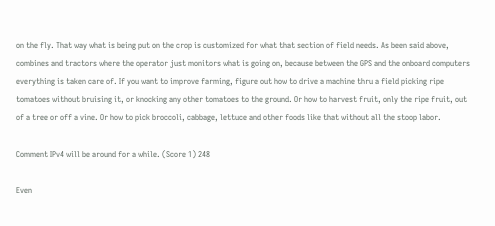on the fly. That way what is being put on the crop is customized for what that section of field needs. As been said above, combines and tractors where the operator just monitors what is going on, because between the GPS and the onboard computers everything is taken care of. If you want to improve farming, figure out how to drive a machine thru a field picking ripe tomatoes without bruising it, or knocking any other tomatoes to the ground. Or how to harvest fruit, only the ripe fruit, out of a tree or off a vine. Or how to pick broccoli, cabbage, lettuce and other foods like that without all the stoop labor.

Comment IPv4 will be around for a while. (Score 1) 248

Even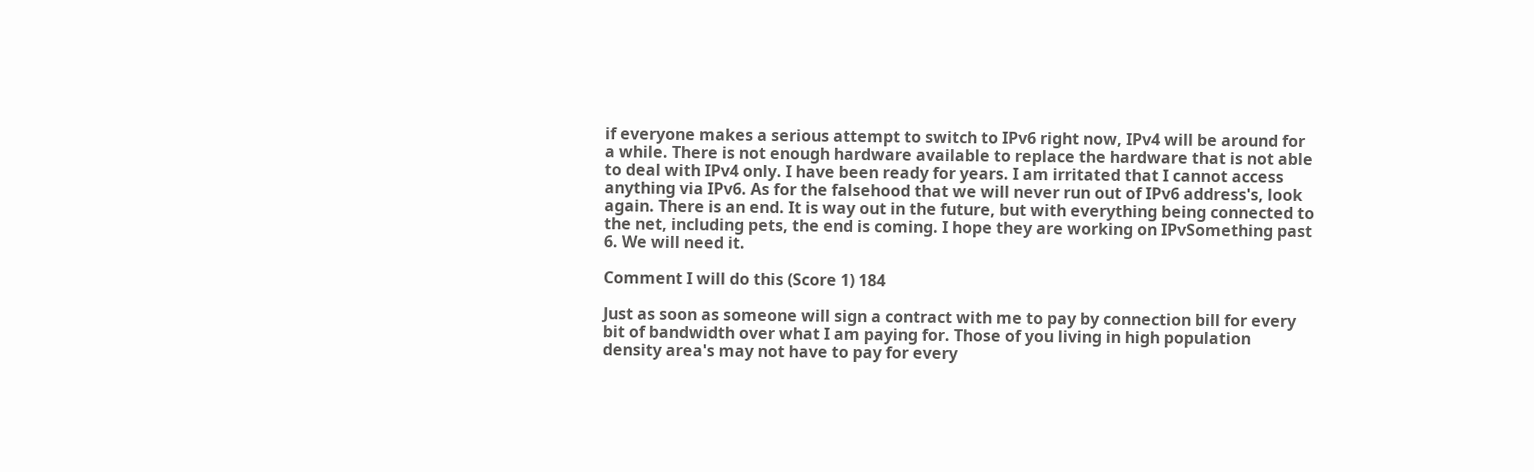if everyone makes a serious attempt to switch to IPv6 right now, IPv4 will be around for a while. There is not enough hardware available to replace the hardware that is not able to deal with IPv4 only. I have been ready for years. I am irritated that I cannot access anything via IPv6. As for the falsehood that we will never run out of IPv6 address's, look again. There is an end. It is way out in the future, but with everything being connected to the net, including pets, the end is coming. I hope they are working on IPvSomething past 6. We will need it.

Comment I will do this (Score 1) 184

Just as soon as someone will sign a contract with me to pay by connection bill for every bit of bandwidth over what I am paying for. Those of you living in high population density area's may not have to pay for every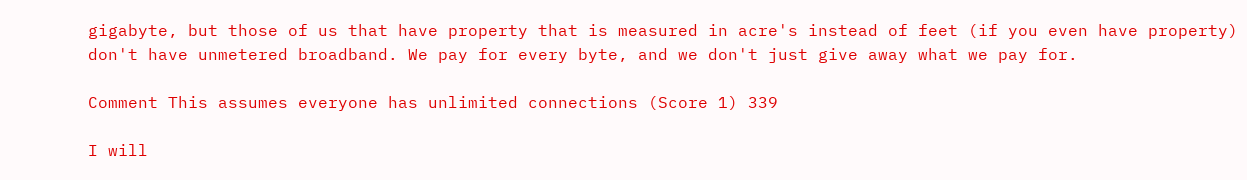gigabyte, but those of us that have property that is measured in acre's instead of feet (if you even have property) don't have unmetered broadband. We pay for every byte, and we don't just give away what we pay for.

Comment This assumes everyone has unlimited connections (Score 1) 339

I will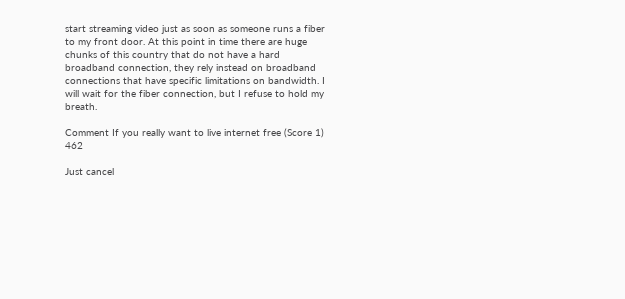start streaming video just as soon as someone runs a fiber to my front door. At this point in time there are huge chunks of this country that do not have a hard broadband connection, they rely instead on broadband connections that have specific limitations on bandwidth. I will wait for the fiber connection, but I refuse to hold my breath.

Comment If you really want to live internet free (Score 1) 462

Just cancel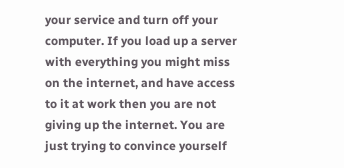your service and turn off your computer. If you load up a server with everything you might miss on the internet, and have access to it at work then you are not giving up the internet. You are just trying to convince yourself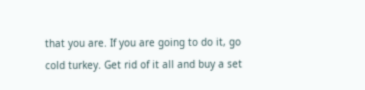that you are. If you are going to do it, go cold turkey. Get rid of it all and buy a set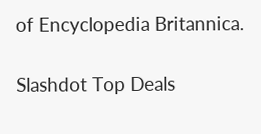of Encyclopedia Britannica.

Slashdot Top Deals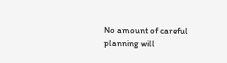No amount of careful planning will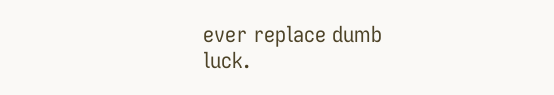ever replace dumb luck.